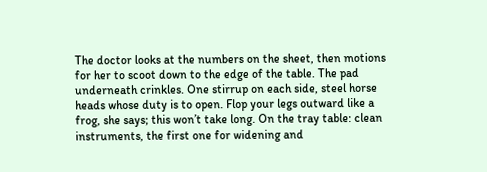The doctor looks at the numbers on the sheet, then motions for her to scoot down to the edge of the table. The pad underneath crinkles. One stirrup on each side, steel horse heads whose duty is to open. Flop your legs outward like a frog, she says; this won’t take long. On the tray table: clean instruments, the first one for widening and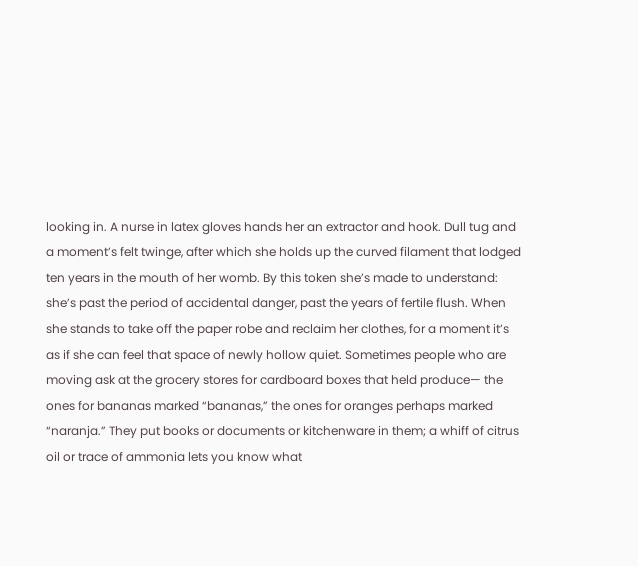looking in. A nurse in latex gloves hands her an extractor and hook. Dull tug and a moment’s felt twinge, after which she holds up the curved filament that lodged ten years in the mouth of her womb. By this token she’s made to understand: she’s past the period of accidental danger, past the years of fertile flush. When she stands to take off the paper robe and reclaim her clothes, for a moment it’s as if she can feel that space of newly hollow quiet. Sometimes people who are moving ask at the grocery stores for cardboard boxes that held produce— the ones for bananas marked “bananas,” the ones for oranges perhaps marked “naranja.” They put books or documents or kitchenware in them; a whiff of citrus oil or trace of ammonia lets you know what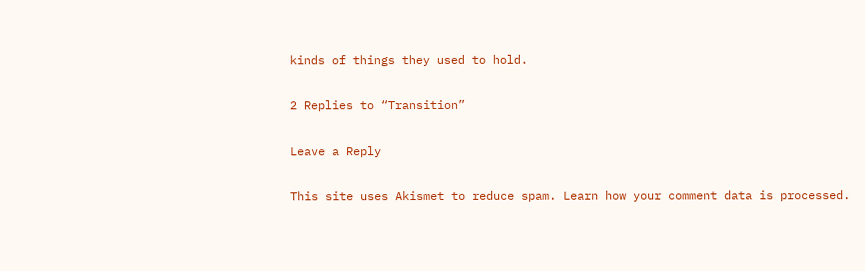kinds of things they used to hold.

2 Replies to “Transition”

Leave a Reply

This site uses Akismet to reduce spam. Learn how your comment data is processed.